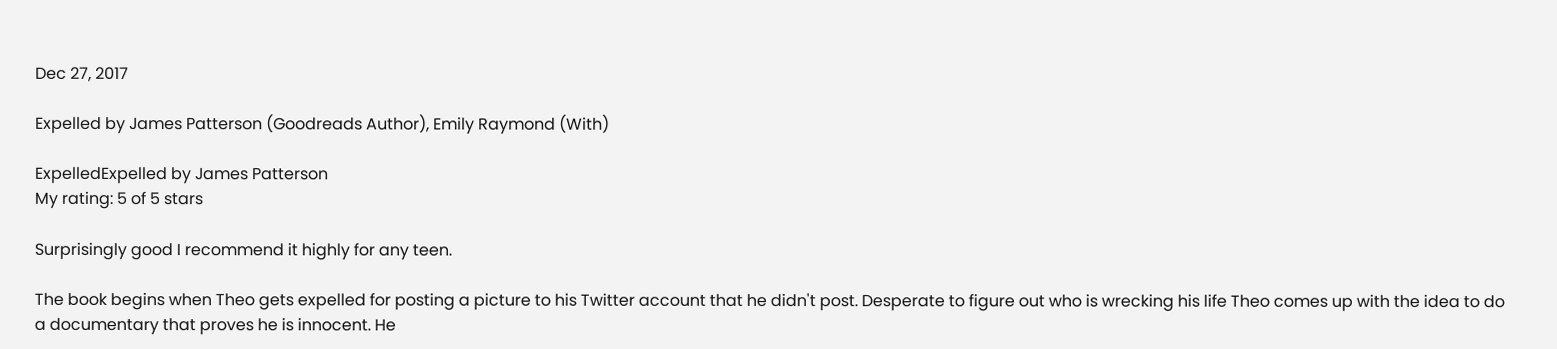Dec 27, 2017

Expelled by James Patterson (Goodreads Author), Emily Raymond (With)

ExpelledExpelled by James Patterson
My rating: 5 of 5 stars

Surprisingly good I recommend it highly for any teen.

The book begins when Theo gets expelled for posting a picture to his Twitter account that he didn't post. Desperate to figure out who is wrecking his life Theo comes up with the idea to do a documentary that proves he is innocent. He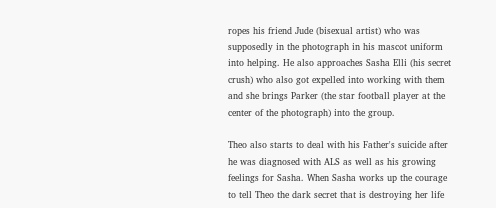ropes his friend Jude (bisexual artist) who was supposedly in the photograph in his mascot uniform into helping. He also approaches Sasha Elli (his secret crush) who also got expelled into working with them and she brings Parker (the star football player at the center of the photograph) into the group.

Theo also starts to deal with his Father's suicide after he was diagnosed with ALS as well as his growing feelings for Sasha. When Sasha works up the courage to tell Theo the dark secret that is destroying her life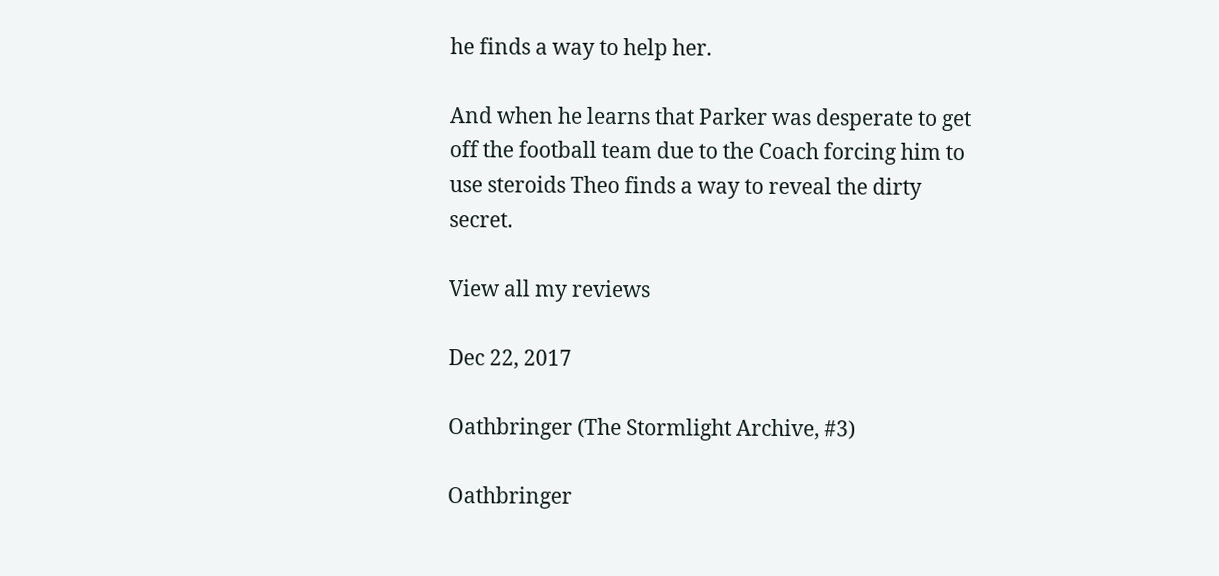he finds a way to help her.

And when he learns that Parker was desperate to get off the football team due to the Coach forcing him to use steroids Theo finds a way to reveal the dirty secret.

View all my reviews

Dec 22, 2017

Oathbringer (The Stormlight Archive, #3)

Oathbringer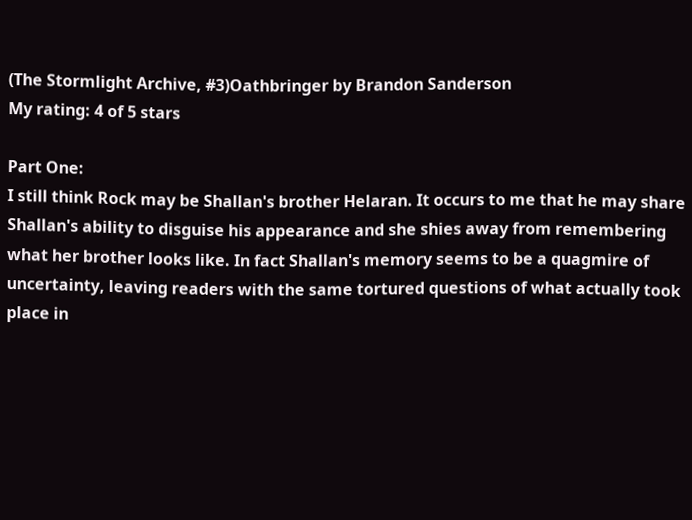(The Stormlight Archive, #3)Oathbringer by Brandon Sanderson
My rating: 4 of 5 stars

Part One:
I still think Rock may be Shallan's brother Helaran. It occurs to me that he may share Shallan's ability to disguise his appearance and she shies away from remembering what her brother looks like. In fact Shallan's memory seems to be a quagmire of uncertainty, leaving readers with the same tortured questions of what actually took place in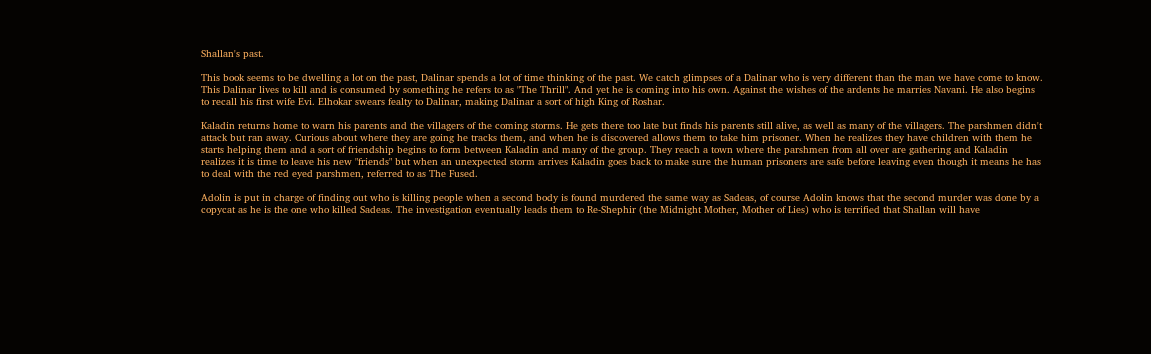Shallan's past.

This book seems to be dwelling a lot on the past, Dalinar spends a lot of time thinking of the past. We catch glimpses of a Dalinar who is very different than the man we have come to know. This Dalinar lives to kill and is consumed by something he refers to as "The Thrill". And yet he is coming into his own. Against the wishes of the ardents he marries Navani. He also begins to recall his first wife Evi. Elhokar swears fealty to Dalinar, making Dalinar a sort of high King of Roshar.

Kaladin returns home to warn his parents and the villagers of the coming storms. He gets there too late but finds his parents still alive, as well as many of the villagers. The parshmen didn't attack but ran away. Curious about where they are going he tracks them, and when he is discovered allows them to take him prisoner. When he realizes they have children with them he starts helping them and a sort of friendship begins to form between Kaladin and many of the group. They reach a town where the parshmen from all over are gathering and Kaladin realizes it is time to leave his new "friends" but when an unexpected storm arrives Kaladin goes back to make sure the human prisoners are safe before leaving even though it means he has to deal with the red eyed parshmen, referred to as The Fused.

Adolin is put in charge of finding out who is killing people when a second body is found murdered the same way as Sadeas, of course Adolin knows that the second murder was done by a copycat as he is the one who killed Sadeas. The investigation eventually leads them to Re-Shephir (the Midnight Mother, Mother of Lies) who is terrified that Shallan will have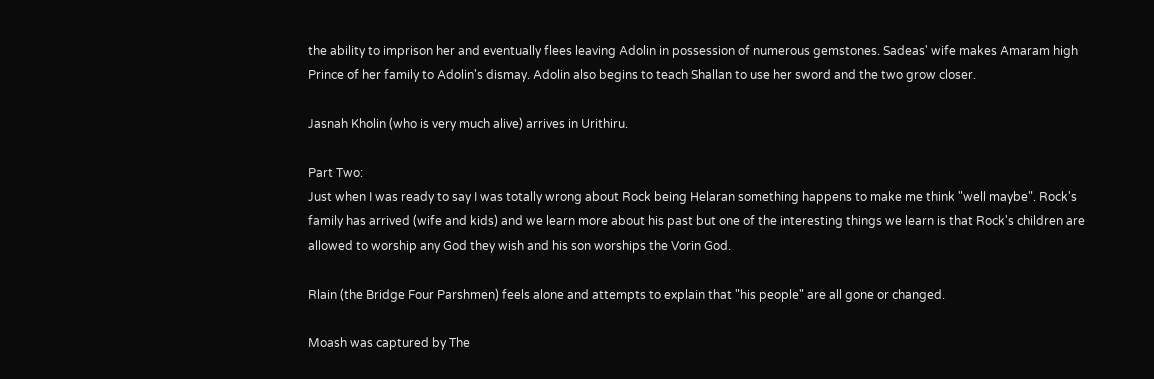the ability to imprison her and eventually flees leaving Adolin in possession of numerous gemstones. Sadeas' wife makes Amaram high Prince of her family to Adolin's dismay. Adolin also begins to teach Shallan to use her sword and the two grow closer.

Jasnah Kholin (who is very much alive) arrives in Urithiru.

Part Two:
Just when I was ready to say I was totally wrong about Rock being Helaran something happens to make me think "well maybe". Rock's family has arrived (wife and kids) and we learn more about his past but one of the interesting things we learn is that Rock's children are allowed to worship any God they wish and his son worships the Vorin God.

Rlain (the Bridge Four Parshmen) feels alone and attempts to explain that "his people" are all gone or changed.

Moash was captured by The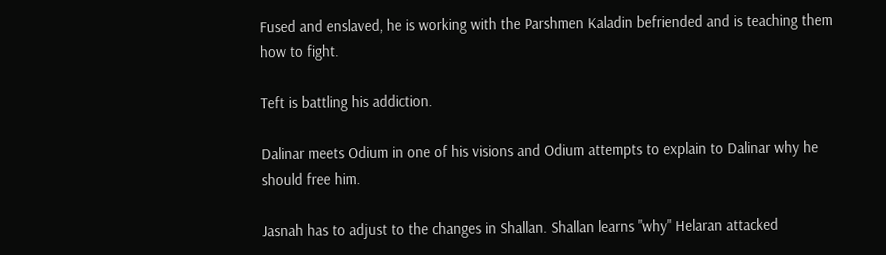Fused and enslaved, he is working with the Parshmen Kaladin befriended and is teaching them how to fight.

Teft is battling his addiction.

Dalinar meets Odium in one of his visions and Odium attempts to explain to Dalinar why he should free him.

Jasnah has to adjust to the changes in Shallan. Shallan learns "why" Helaran attacked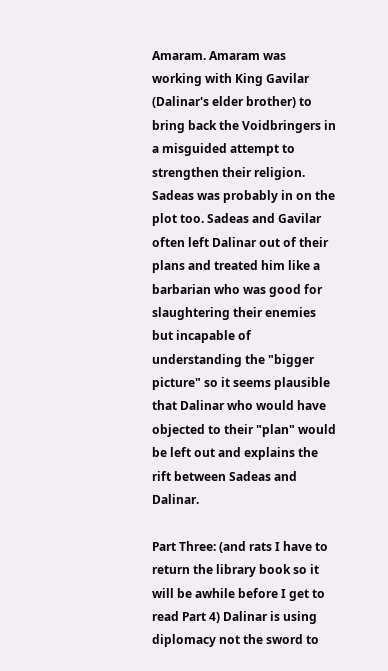Amaram. Amaram was working with King Gavilar (Dalinar's elder brother) to bring back the Voidbringers in a misguided attempt to strengthen their religion. Sadeas was probably in on the plot too. Sadeas and Gavilar often left Dalinar out of their plans and treated him like a barbarian who was good for slaughtering their enemies but incapable of understanding the "bigger picture" so it seems plausible that Dalinar who would have objected to their "plan" would be left out and explains the rift between Sadeas and Dalinar.

Part Three: (and rats I have to return the library book so it will be awhile before I get to read Part 4) Dalinar is using diplomacy not the sword to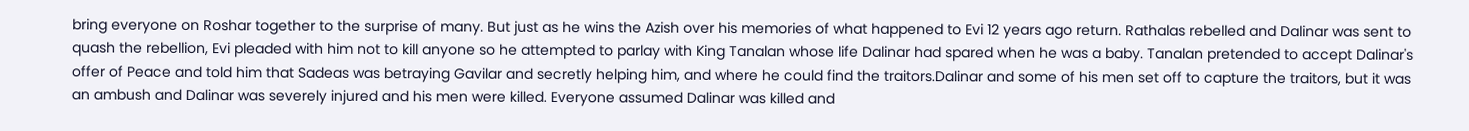bring everyone on Roshar together to the surprise of many. But just as he wins the Azish over his memories of what happened to Evi 12 years ago return. Rathalas rebelled and Dalinar was sent to quash the rebellion, Evi pleaded with him not to kill anyone so he attempted to parlay with King Tanalan whose life Dalinar had spared when he was a baby. Tanalan pretended to accept Dalinar's offer of Peace and told him that Sadeas was betraying Gavilar and secretly helping him, and where he could find the traitors.Dalinar and some of his men set off to capture the traitors, but it was an ambush and Dalinar was severely injured and his men were killed. Everyone assumed Dalinar was killed and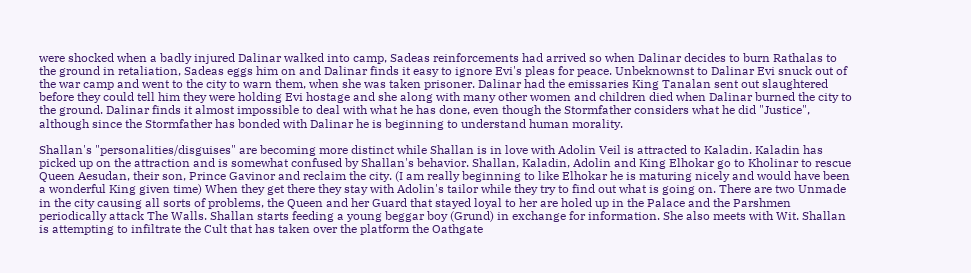were shocked when a badly injured Dalinar walked into camp, Sadeas reinforcements had arrived so when Dalinar decides to burn Rathalas to the ground in retaliation, Sadeas eggs him on and Dalinar finds it easy to ignore Evi's pleas for peace. Unbeknownst to Dalinar Evi snuck out of the war camp and went to the city to warn them, when she was taken prisoner. Dalinar had the emissaries King Tanalan sent out slaughtered before they could tell him they were holding Evi hostage and she along with many other women and children died when Dalinar burned the city to the ground. Dalinar finds it almost impossible to deal with what he has done, even though the Stormfather considers what he did "Justice", although since the Stormfather has bonded with Dalinar he is beginning to understand human morality.

Shallan's "personalities/disguises" are becoming more distinct while Shallan is in love with Adolin Veil is attracted to Kaladin. Kaladin has picked up on the attraction and is somewhat confused by Shallan's behavior. Shallan, Kaladin, Adolin and King Elhokar go to Kholinar to rescue Queen Aesudan, their son, Prince Gavinor and reclaim the city. (I am really beginning to like Elhokar he is maturing nicely and would have been a wonderful King given time) When they get there they stay with Adolin's tailor while they try to find out what is going on. There are two Unmade in the city causing all sorts of problems, the Queen and her Guard that stayed loyal to her are holed up in the Palace and the Parshmen periodically attack The Walls. Shallan starts feeding a young beggar boy (Grund) in exchange for information. She also meets with Wit. Shallan is attempting to infiltrate the Cult that has taken over the platform the Oathgate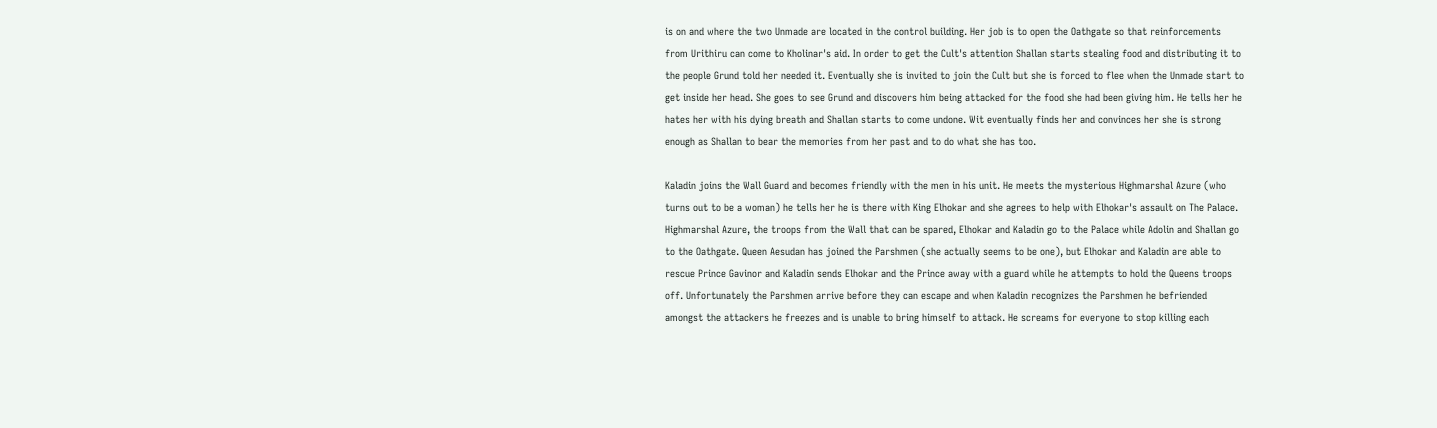is on and where the two Unmade are located in the control building. Her job is to open the Oathgate so that reinforcements from Urithiru can come to Kholinar's aid. In order to get the Cult's attention Shallan starts stealing food and distributing it to the people Grund told her needed it. Eventually she is invited to join the Cult but she is forced to flee when the Unmade start to get inside her head. She goes to see Grund and discovers him being attacked for the food she had been giving him. He tells her he hates her with his dying breath and Shallan starts to come undone. Wit eventually finds her and convinces her she is strong enough as Shallan to bear the memories from her past and to do what she has too.

Kaladin joins the Wall Guard and becomes friendly with the men in his unit. He meets the mysterious Highmarshal Azure (who turns out to be a woman) he tells her he is there with King Elhokar and she agrees to help with Elhokar's assault on The Palace. Highmarshal Azure, the troops from the Wall that can be spared, Elhokar and Kaladin go to the Palace while Adolin and Shallan go to the Oathgate. Queen Aesudan has joined the Parshmen (she actually seems to be one), but Elhokar and Kaladin are able to rescue Prince Gavinor and Kaladin sends Elhokar and the Prince away with a guard while he attempts to hold the Queens troops off. Unfortunately the Parshmen arrive before they can escape and when Kaladin recognizes the Parshmen he befriended amongst the attackers he freezes and is unable to bring himself to attack. He screams for everyone to stop killing each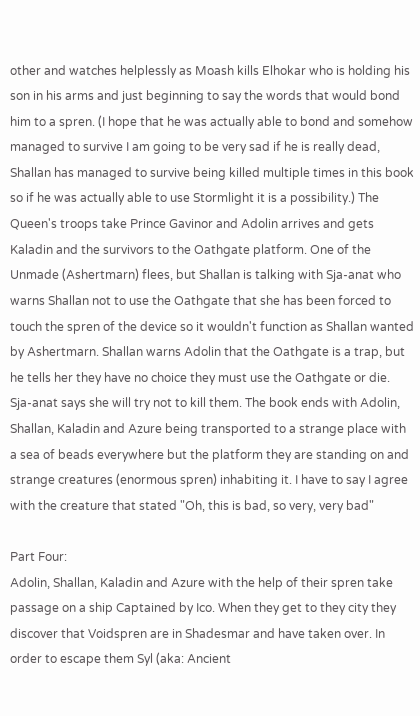other and watches helplessly as Moash kills Elhokar who is holding his son in his arms and just beginning to say the words that would bond him to a spren. (I hope that he was actually able to bond and somehow managed to survive I am going to be very sad if he is really dead, Shallan has managed to survive being killed multiple times in this book so if he was actually able to use Stormlight it is a possibility.) The Queen's troops take Prince Gavinor and Adolin arrives and gets Kaladin and the survivors to the Oathgate platform. One of the Unmade (Ashertmarn) flees, but Shallan is talking with Sja-anat who warns Shallan not to use the Oathgate that she has been forced to touch the spren of the device so it wouldn't function as Shallan wanted by Ashertmarn. Shallan warns Adolin that the Oathgate is a trap, but he tells her they have no choice they must use the Oathgate or die. Sja-anat says she will try not to kill them. The book ends with Adolin, Shallan, Kaladin and Azure being transported to a strange place with a sea of beads everywhere but the platform they are standing on and strange creatures (enormous spren) inhabiting it. I have to say I agree with the creature that stated "Oh, this is bad, so very, very bad"

Part Four:
Adolin, Shallan, Kaladin and Azure with the help of their spren take passage on a ship Captained by Ico. When they get to they city they discover that Voidspren are in Shadesmar and have taken over. In order to escape them Syl (aka: Ancient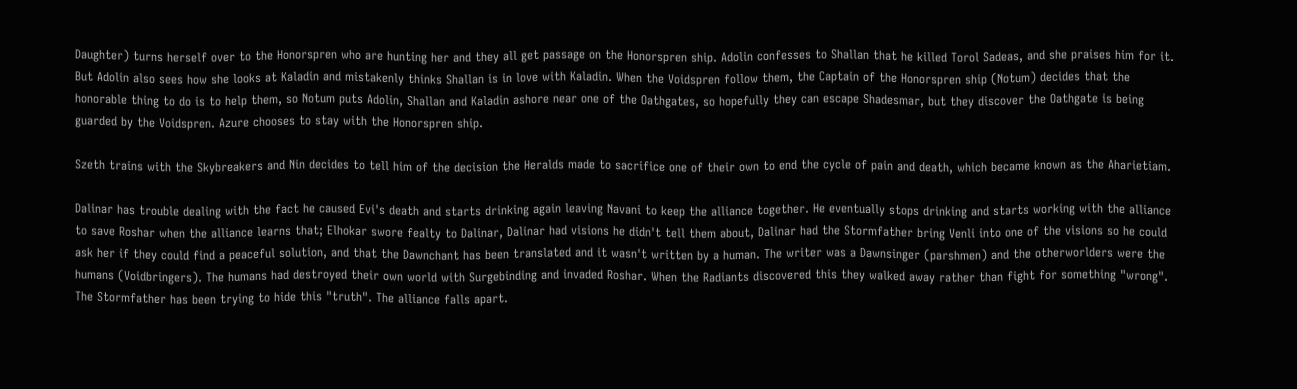Daughter) turns herself over to the Honorspren who are hunting her and they all get passage on the Honorspren ship. Adolin confesses to Shallan that he killed Torol Sadeas, and she praises him for it. But Adolin also sees how she looks at Kaladin and mistakenly thinks Shallan is in love with Kaladin. When the Voidspren follow them, the Captain of the Honorspren ship (Notum) decides that the honorable thing to do is to help them, so Notum puts Adolin, Shallan and Kaladin ashore near one of the Oathgates, so hopefully they can escape Shadesmar, but they discover the Oathgate is being guarded by the Voidspren. Azure chooses to stay with the Honorspren ship.

Szeth trains with the Skybreakers and Nin decides to tell him of the decision the Heralds made to sacrifice one of their own to end the cycle of pain and death, which became known as the Aharietiam.

Dalinar has trouble dealing with the fact he caused Evi's death and starts drinking again leaving Navani to keep the alliance together. He eventually stops drinking and starts working with the alliance to save Roshar when the alliance learns that; Elhokar swore fealty to Dalinar, Dalinar had visions he didn't tell them about, Dalinar had the Stormfather bring Venli into one of the visions so he could ask her if they could find a peaceful solution, and that the Dawnchant has been translated and it wasn't written by a human. The writer was a Dawnsinger (parshmen) and the otherworlders were the humans (Voidbringers). The humans had destroyed their own world with Surgebinding and invaded Roshar. When the Radiants discovered this they walked away rather than fight for something "wrong". The Stormfather has been trying to hide this "truth". The alliance falls apart.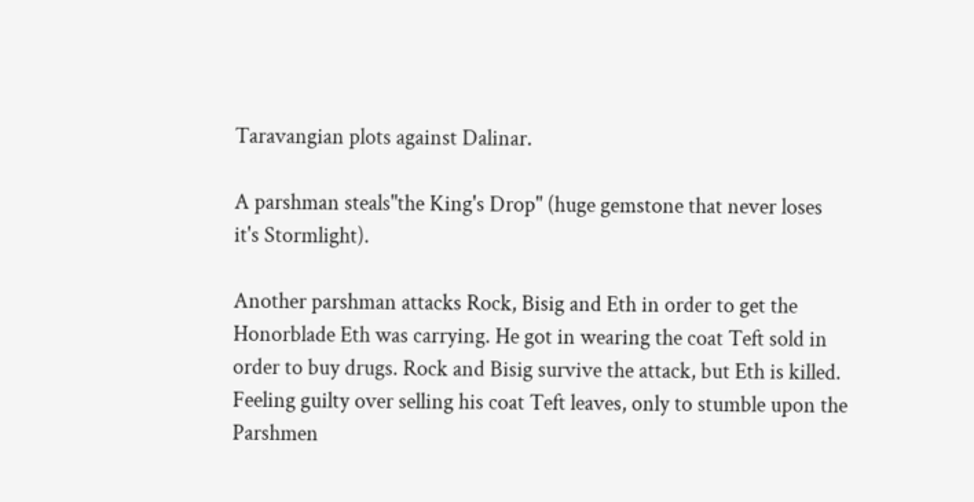Taravangian plots against Dalinar.

A parshman steals"the King's Drop" (huge gemstone that never loses it's Stormlight).

Another parshman attacks Rock, Bisig and Eth in order to get the Honorblade Eth was carrying. He got in wearing the coat Teft sold in order to buy drugs. Rock and Bisig survive the attack, but Eth is killed. Feeling guilty over selling his coat Teft leaves, only to stumble upon the Parshmen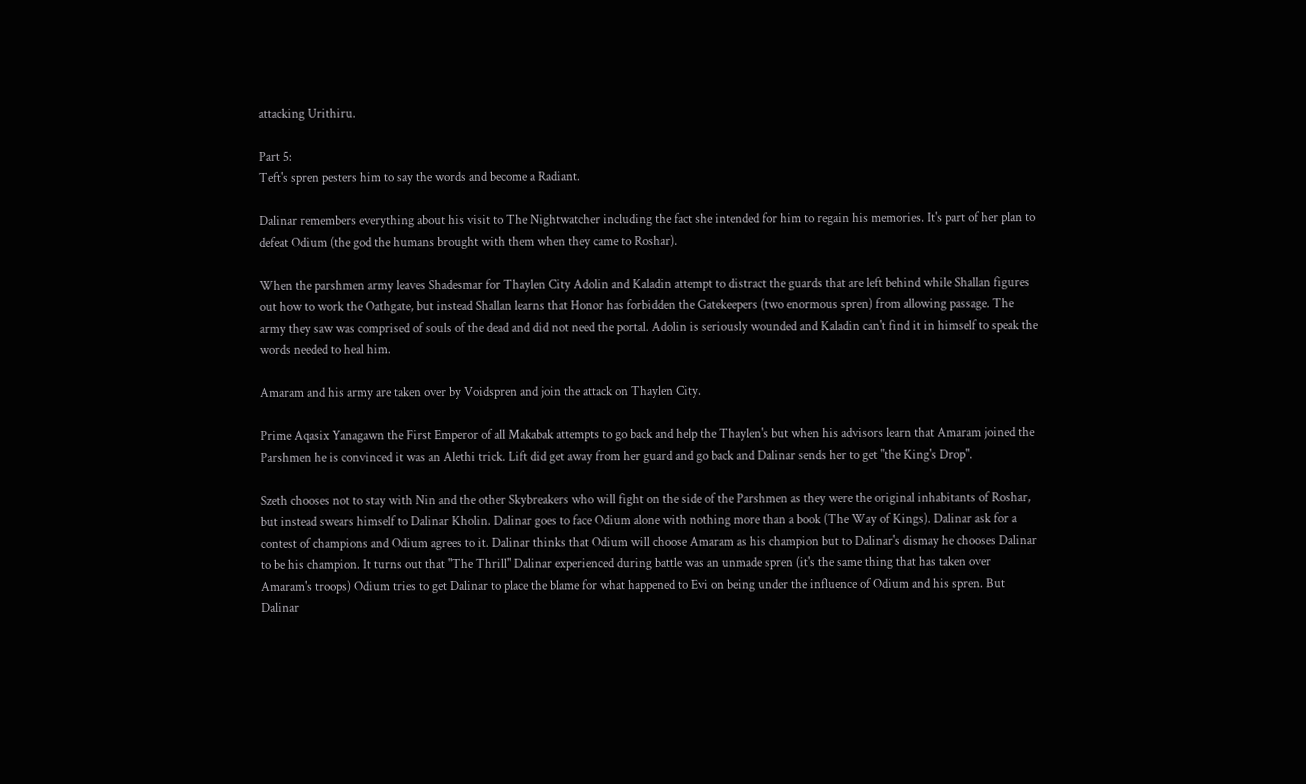attacking Urithiru.

Part 5:
Teft's spren pesters him to say the words and become a Radiant.

Dalinar remembers everything about his visit to The Nightwatcher including the fact she intended for him to regain his memories. It's part of her plan to defeat Odium (the god the humans brought with them when they came to Roshar).

When the parshmen army leaves Shadesmar for Thaylen City Adolin and Kaladin attempt to distract the guards that are left behind while Shallan figures out how to work the Oathgate, but instead Shallan learns that Honor has forbidden the Gatekeepers (two enormous spren) from allowing passage. The army they saw was comprised of souls of the dead and did not need the portal. Adolin is seriously wounded and Kaladin can't find it in himself to speak the words needed to heal him.

Amaram and his army are taken over by Voidspren and join the attack on Thaylen City.

Prime Aqasix Yanagawn the First Emperor of all Makabak attempts to go back and help the Thaylen's but when his advisors learn that Amaram joined the Parshmen he is convinced it was an Alethi trick. Lift did get away from her guard and go back and Dalinar sends her to get "the King's Drop".

Szeth chooses not to stay with Nin and the other Skybreakers who will fight on the side of the Parshmen as they were the original inhabitants of Roshar, but instead swears himself to Dalinar Kholin. Dalinar goes to face Odium alone with nothing more than a book (The Way of Kings). Dalinar ask for a contest of champions and Odium agrees to it. Dalinar thinks that Odium will choose Amaram as his champion but to Dalinar's dismay he chooses Dalinar to be his champion. It turns out that "The Thrill" Dalinar experienced during battle was an unmade spren (it's the same thing that has taken over Amaram's troops) Odium tries to get Dalinar to place the blame for what happened to Evi on being under the influence of Odium and his spren. But Dalinar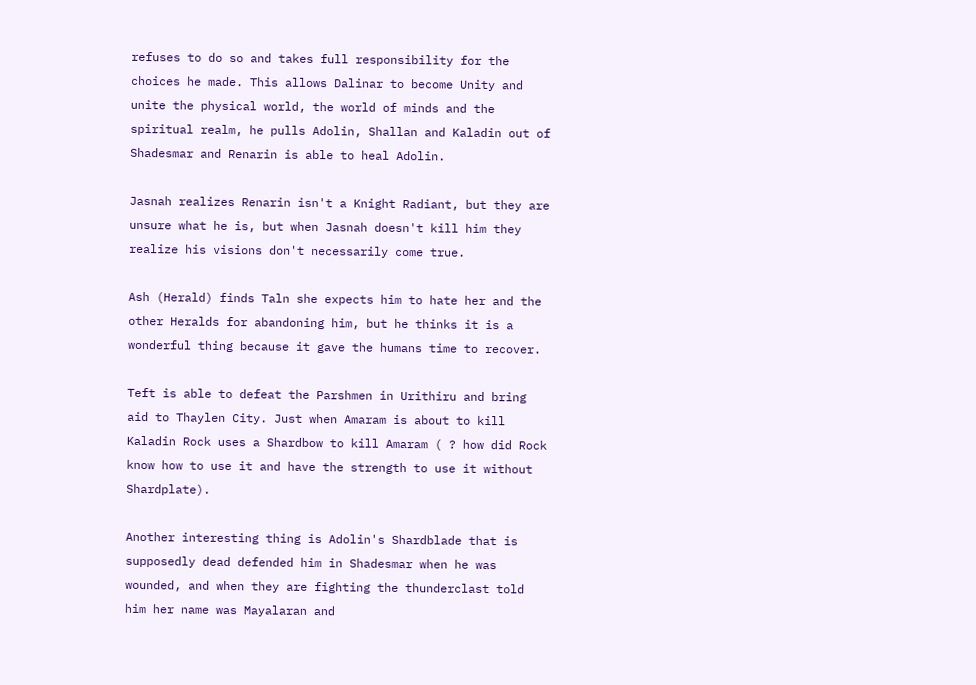refuses to do so and takes full responsibility for the choices he made. This allows Dalinar to become Unity and unite the physical world, the world of minds and the spiritual realm, he pulls Adolin, Shallan and Kaladin out of Shadesmar and Renarin is able to heal Adolin.

Jasnah realizes Renarin isn't a Knight Radiant, but they are unsure what he is, but when Jasnah doesn't kill him they realize his visions don't necessarily come true.

Ash (Herald) finds Taln she expects him to hate her and the other Heralds for abandoning him, but he thinks it is a wonderful thing because it gave the humans time to recover.

Teft is able to defeat the Parshmen in Urithiru and bring aid to Thaylen City. Just when Amaram is about to kill Kaladin Rock uses a Shardbow to kill Amaram ( ? how did Rock know how to use it and have the strength to use it without Shardplate).

Another interesting thing is Adolin's Shardblade that is supposedly dead defended him in Shadesmar when he was wounded, and when they are fighting the thunderclast told him her name was Mayalaran and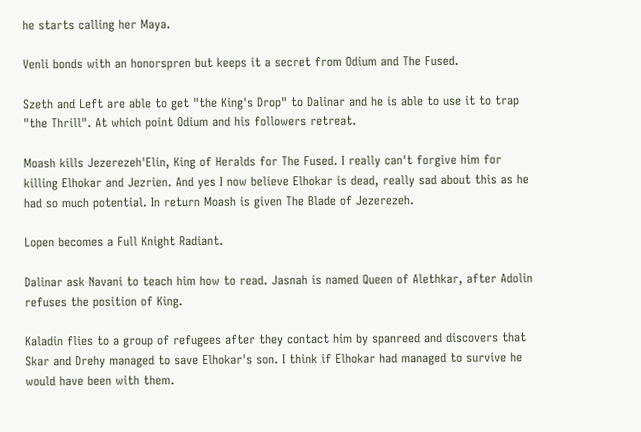he starts calling her Maya.

Venli bonds with an honorspren but keeps it a secret from Odium and The Fused.

Szeth and Left are able to get "the King's Drop" to Dalinar and he is able to use it to trap "the Thrill". At which point Odium and his followers retreat.

Moash kills Jezerezeh'Elin, King of Heralds for The Fused. I really can't forgive him for killing Elhokar and Jezrien. And yes I now believe Elhokar is dead, really sad about this as he had so much potential. In return Moash is given The Blade of Jezerezeh.

Lopen becomes a Full Knight Radiant.

Dalinar ask Navani to teach him how to read. Jasnah is named Queen of Alethkar, after Adolin refuses the position of King.

Kaladin flies to a group of refugees after they contact him by spanreed and discovers that Skar and Drehy managed to save Elhokar's son. I think if Elhokar had managed to survive he would have been with them.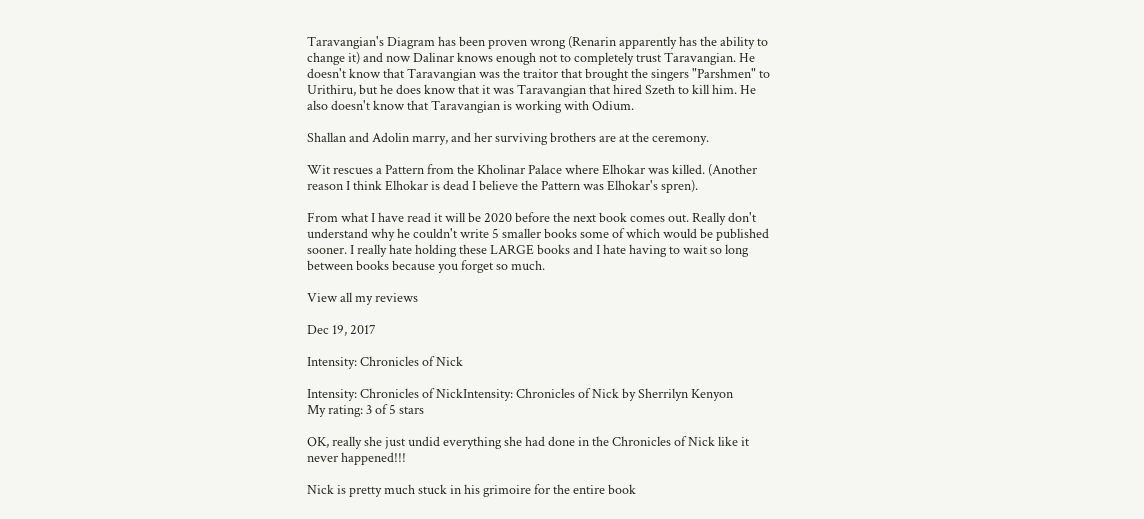Taravangian's Diagram has been proven wrong (Renarin apparently has the ability to change it) and now Dalinar knows enough not to completely trust Taravangian. He doesn't know that Taravangian was the traitor that brought the singers "Parshmen" to Urithiru, but he does know that it was Taravangian that hired Szeth to kill him. He also doesn't know that Taravangian is working with Odium.

Shallan and Adolin marry, and her surviving brothers are at the ceremony.

Wit rescues a Pattern from the Kholinar Palace where Elhokar was killed. (Another reason I think Elhokar is dead I believe the Pattern was Elhokar's spren).

From what I have read it will be 2020 before the next book comes out. Really don't understand why he couldn't write 5 smaller books some of which would be published sooner. I really hate holding these LARGE books and I hate having to wait so long between books because you forget so much.

View all my reviews

Dec 19, 2017

Intensity: Chronicles of Nick

Intensity: Chronicles of NickIntensity: Chronicles of Nick by Sherrilyn Kenyon
My rating: 3 of 5 stars

OK, really she just undid everything she had done in the Chronicles of Nick like it never happened!!!

Nick is pretty much stuck in his grimoire for the entire book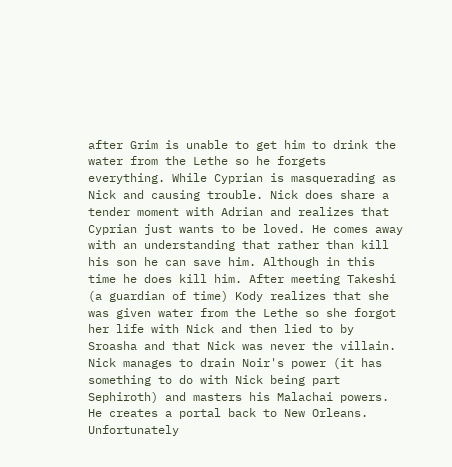after Grim is unable to get him to drink the water from the Lethe so he forgets everything. While Cyprian is masquerading as Nick and causing trouble. Nick does share a tender moment with Adrian and realizes that Cyprian just wants to be loved. He comes away with an understanding that rather than kill his son he can save him. Although in this time he does kill him. After meeting Takeshi (a guardian of time) Kody realizes that she was given water from the Lethe so she forgot her life with Nick and then lied to by Sroasha and that Nick was never the villain. Nick manages to drain Noir's power (it has something to do with Nick being part Sephiroth) and masters his Malachai powers. He creates a portal back to New Orleans. Unfortunately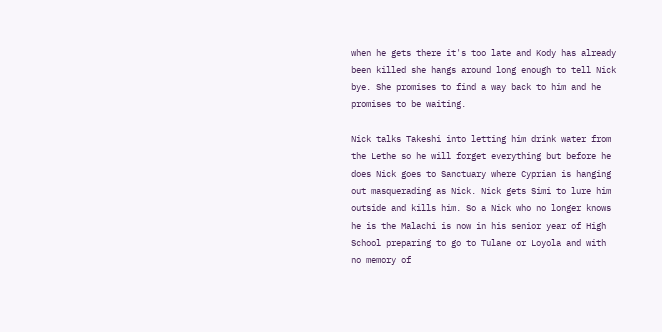when he gets there it's too late and Kody has already been killed she hangs around long enough to tell Nick bye. She promises to find a way back to him and he promises to be waiting.

Nick talks Takeshi into letting him drink water from the Lethe so he will forget everything but before he does Nick goes to Sanctuary where Cyprian is hanging out masquerading as Nick. Nick gets Simi to lure him outside and kills him. So a Nick who no longer knows he is the Malachi is now in his senior year of High School preparing to go to Tulane or Loyola and with no memory of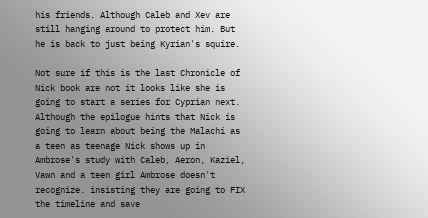his friends. Although Caleb and Xev are still hanging around to protect him. But he is back to just being Kyrian's squire.

Not sure if this is the last Chronicle of Nick book are not it looks like she is going to start a series for Cyprian next. Although the epilogue hints that Nick is going to learn about being the Malachi as a teen as teenage Nick shows up in Ambrose's study with Caleb, Aeron, Kaziel, Vawn and a teen girl Ambrose doesn't recognize. insisting they are going to FIX the timeline and save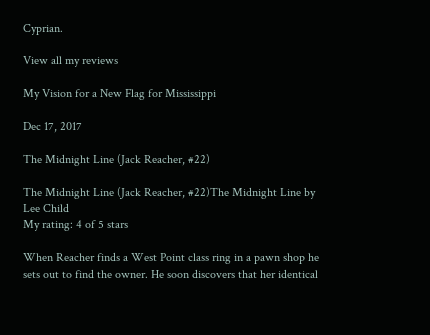Cyprian.

View all my reviews

My Vision for a New Flag for Mississippi

Dec 17, 2017

The Midnight Line (Jack Reacher, #22)

The Midnight Line (Jack Reacher, #22)The Midnight Line by Lee Child
My rating: 4 of 5 stars

When Reacher finds a West Point class ring in a pawn shop he sets out to find the owner. He soon discovers that her identical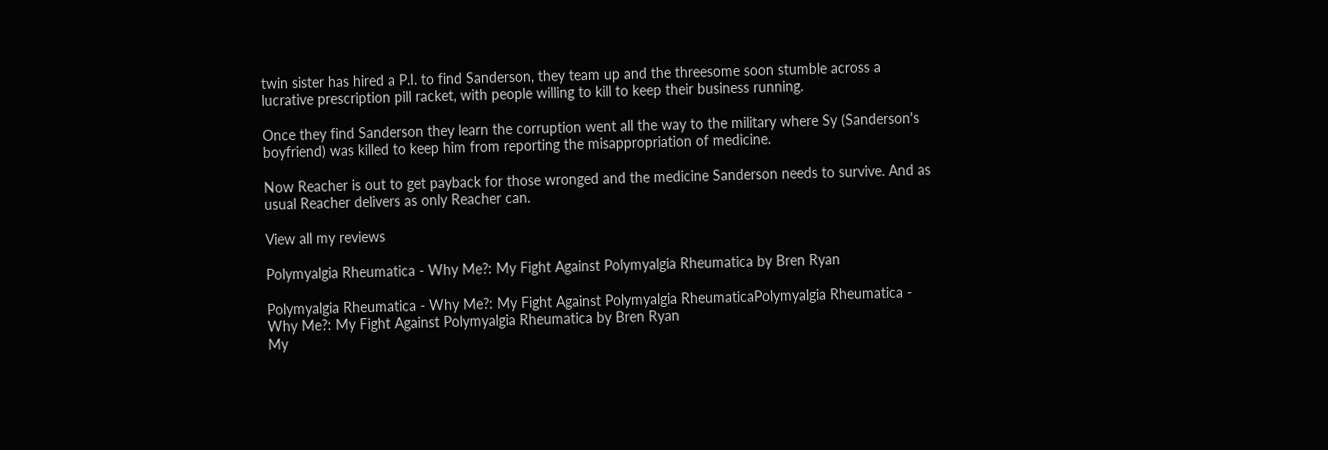twin sister has hired a P.I. to find Sanderson, they team up and the threesome soon stumble across a lucrative prescription pill racket, with people willing to kill to keep their business running.

Once they find Sanderson they learn the corruption went all the way to the military where Sy (Sanderson's boyfriend) was killed to keep him from reporting the misappropriation of medicine.

Now Reacher is out to get payback for those wronged and the medicine Sanderson needs to survive. And as usual Reacher delivers as only Reacher can.

View all my reviews

Polymyalgia Rheumatica - Why Me?: My Fight Against Polymyalgia Rheumatica by Bren Ryan

Polymyalgia Rheumatica - Why Me?: My Fight Against Polymyalgia RheumaticaPolymyalgia Rheumatica - Why Me?: My Fight Against Polymyalgia Rheumatica by Bren Ryan
My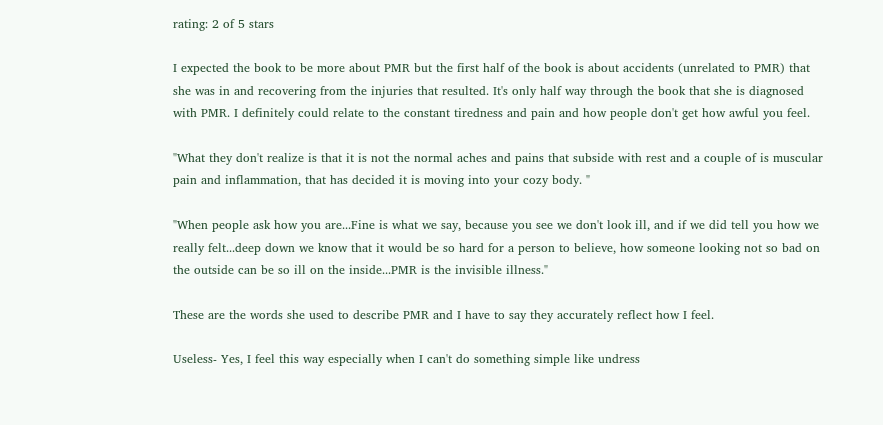rating: 2 of 5 stars

I expected the book to be more about PMR but the first half of the book is about accidents (unrelated to PMR) that she was in and recovering from the injuries that resulted. It's only half way through the book that she is diagnosed with PMR. I definitely could relate to the constant tiredness and pain and how people don't get how awful you feel.

"What they don't realize is that it is not the normal aches and pains that subside with rest and a couple of is muscular pain and inflammation, that has decided it is moving into your cozy body. "

"When people ask how you are...Fine is what we say, because you see we don't look ill, and if we did tell you how we really felt...deep down we know that it would be so hard for a person to believe, how someone looking not so bad on the outside can be so ill on the inside...PMR is the invisible illness."

These are the words she used to describe PMR and I have to say they accurately reflect how I feel.

Useless- Yes, I feel this way especially when I can't do something simple like undress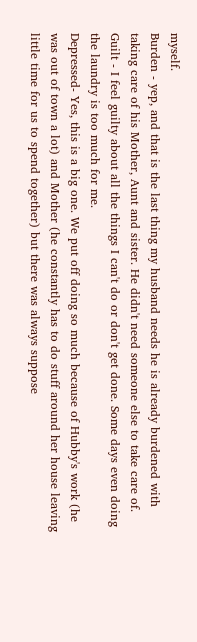myself.
Burden - yep, and that is the last thing my husband needs he is already burdened with taking care of his Mother, Aunt and sister. He didn't need someone else to take care of.
Guilt - I feel guilty about all the things I can't do or don't get done. Some days even doing the laundry is too much for me.
Depressed- Yes, this is a big one. We put off doing so much because of Hubby's work (he was out of town a lot) and Mother (he constantly has to do stuff around her house leaving little time for us to spend together) but there was always suppose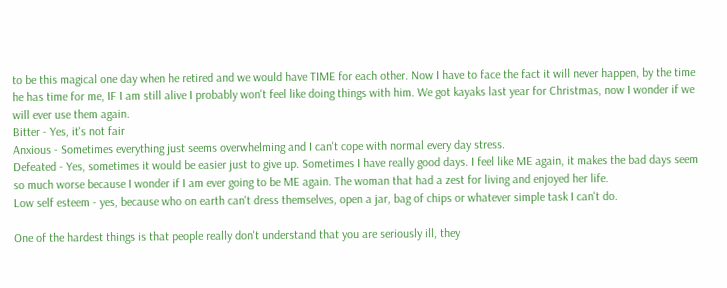to be this magical one day when he retired and we would have TIME for each other. Now I have to face the fact it will never happen, by the time he has time for me, IF I am still alive I probably won't feel like doing things with him. We got kayaks last year for Christmas, now I wonder if we will ever use them again.
Bitter - Yes, it's not fair
Anxious - Sometimes everything just seems overwhelming and I can't cope with normal every day stress.
Defeated - Yes, sometimes it would be easier just to give up. Sometimes I have really good days. I feel like ME again, it makes the bad days seem so much worse because I wonder if I am ever going to be ME again. The woman that had a zest for living and enjoyed her life.
Low self esteem - yes, because who on earth can't dress themselves, open a jar, bag of chips or whatever simple task I can't do.

One of the hardest things is that people really don't understand that you are seriously ill, they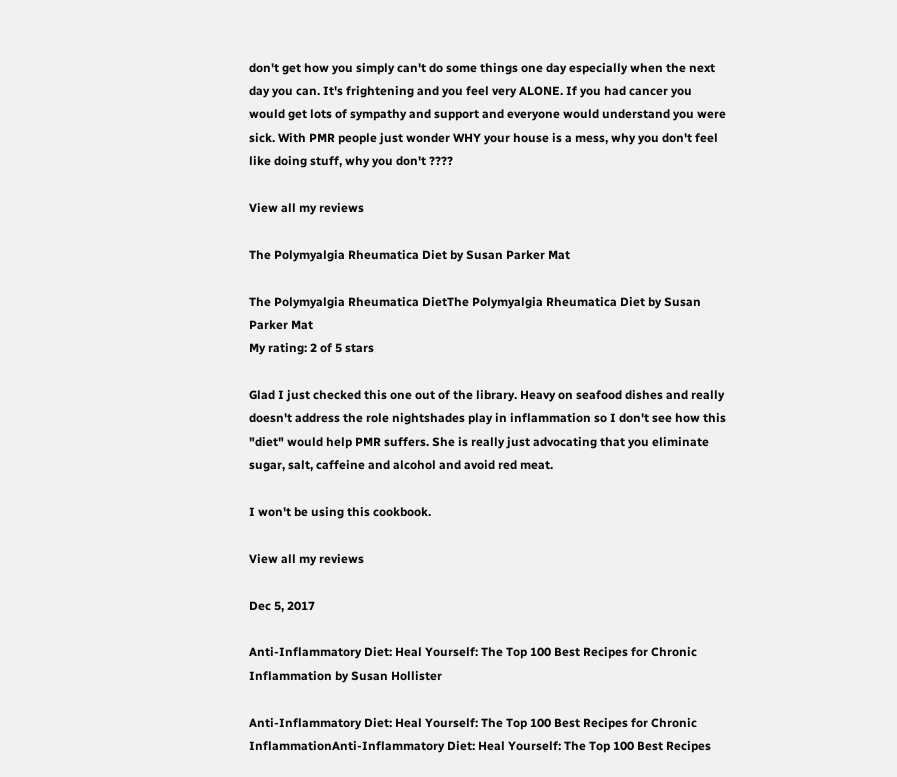don't get how you simply can't do some things one day especially when the next day you can. It's frightening and you feel very ALONE. If you had cancer you would get lots of sympathy and support and everyone would understand you were sick. With PMR people just wonder WHY your house is a mess, why you don't feel like doing stuff, why you don't ????

View all my reviews

The Polymyalgia Rheumatica Diet by Susan Parker Mat

The Polymyalgia Rheumatica DietThe Polymyalgia Rheumatica Diet by Susan Parker Mat
My rating: 2 of 5 stars

Glad I just checked this one out of the library. Heavy on seafood dishes and really doesn't address the role nightshades play in inflammation so I don't see how this "diet" would help PMR suffers. She is really just advocating that you eliminate sugar, salt, caffeine and alcohol and avoid red meat.

I won't be using this cookbook.

View all my reviews

Dec 5, 2017

Anti-Inflammatory Diet: Heal Yourself: The Top 100 Best Recipes for Chronic Inflammation by Susan Hollister

Anti-Inflammatory Diet: Heal Yourself: The Top 100 Best Recipes for Chronic InflammationAnti-Inflammatory Diet: Heal Yourself: The Top 100 Best Recipes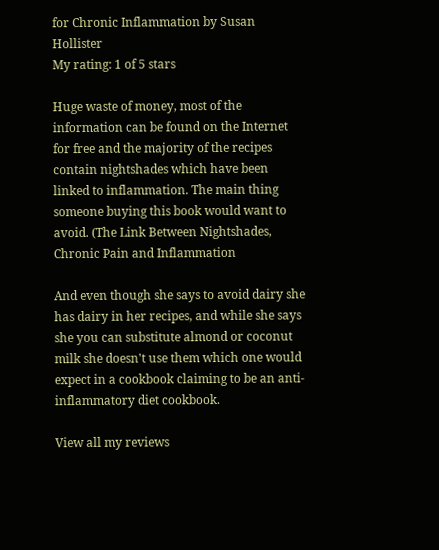for Chronic Inflammation by Susan Hollister
My rating: 1 of 5 stars

Huge waste of money, most of the information can be found on the Internet for free and the majority of the recipes contain nightshades which have been linked to inflammation. The main thing someone buying this book would want to avoid. (The Link Between Nightshades, Chronic Pain and Inflammation

And even though she says to avoid dairy she has dairy in her recipes, and while she says she you can substitute almond or coconut milk she doesn't use them which one would expect in a cookbook claiming to be an anti-inflammatory diet cookbook.

View all my reviews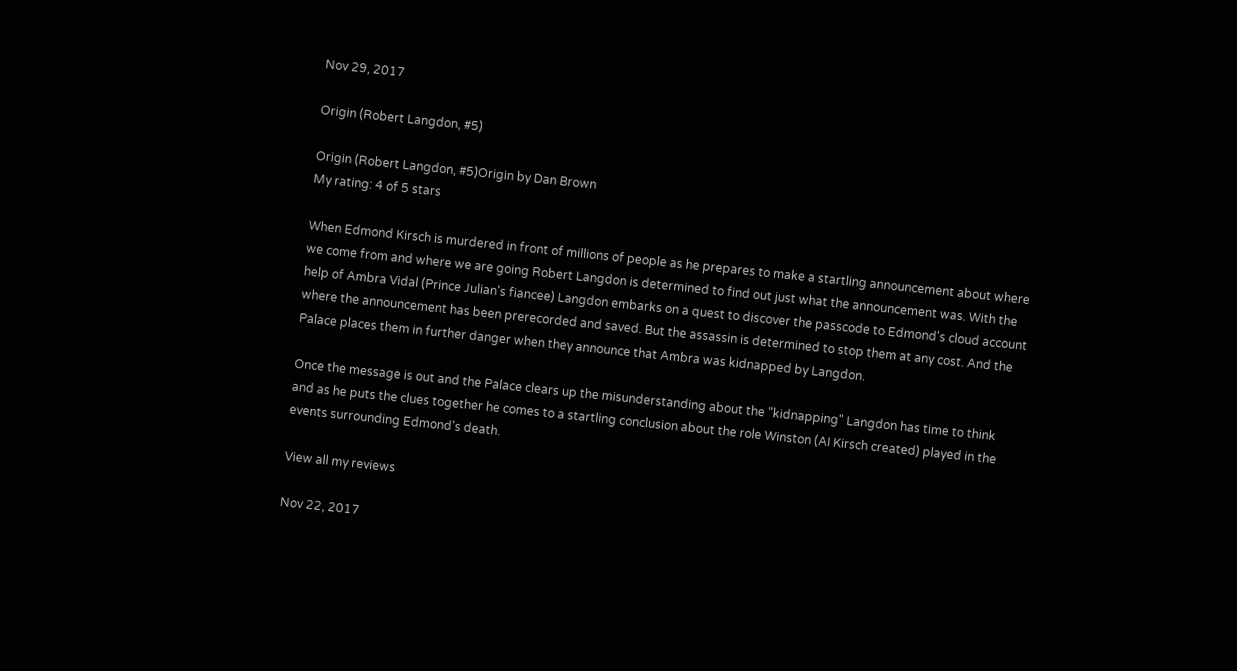Nov 29, 2017

Origin (Robert Langdon, #5)

Origin (Robert Langdon, #5)Origin by Dan Brown
My rating: 4 of 5 stars

When Edmond Kirsch is murdered in front of millions of people as he prepares to make a startling announcement about where we come from and where we are going Robert Langdon is determined to find out just what the announcement was. With the help of Ambra Vidal (Prince Julian's fiancee) Langdon embarks on a quest to discover the passcode to Edmond's cloud account where the announcement has been prerecorded and saved. But the assassin is determined to stop them at any cost. And the Palace places them in further danger when they announce that Ambra was kidnapped by Langdon.

Once the message is out and the Palace clears up the misunderstanding about the "kidnapping" Langdon has time to think and as he puts the clues together he comes to a startling conclusion about the role Winston (AI Kirsch created) played in the events surrounding Edmond's death.

View all my reviews

Nov 22, 2017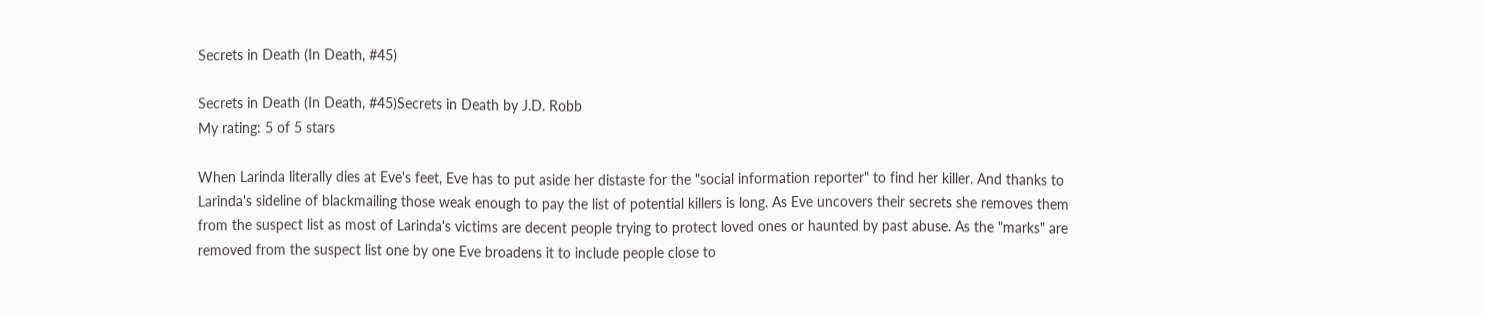Secrets in Death (In Death, #45)

Secrets in Death (In Death, #45)Secrets in Death by J.D. Robb
My rating: 5 of 5 stars

When Larinda literally dies at Eve's feet, Eve has to put aside her distaste for the "social information reporter" to find her killer. And thanks to Larinda's sideline of blackmailing those weak enough to pay the list of potential killers is long. As Eve uncovers their secrets she removes them from the suspect list as most of Larinda's victims are decent people trying to protect loved ones or haunted by past abuse. As the "marks" are removed from the suspect list one by one Eve broadens it to include people close to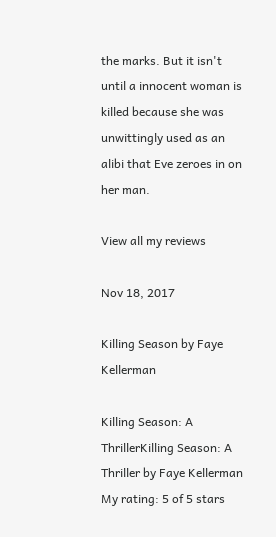the marks. But it isn't until a innocent woman is killed because she was unwittingly used as an alibi that Eve zeroes in on her man.

View all my reviews

Nov 18, 2017

Killing Season by Faye Kellerman

Killing Season: A ThrillerKilling Season: A Thriller by Faye Kellerman
My rating: 5 of 5 stars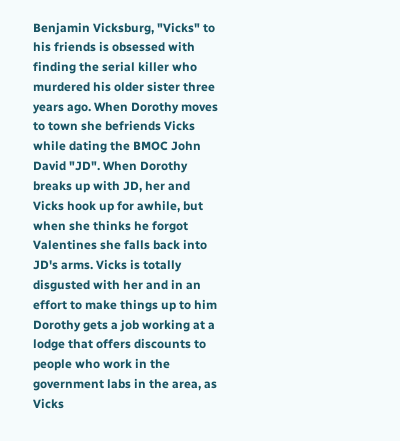Benjamin Vicksburg, "Vicks" to his friends is obsessed with finding the serial killer who murdered his older sister three years ago. When Dorothy moves to town she befriends Vicks while dating the BMOC John David "JD". When Dorothy breaks up with JD, her and Vicks hook up for awhile, but when she thinks he forgot Valentines she falls back into JD's arms. Vicks is totally disgusted with her and in an effort to make things up to him Dorothy gets a job working at a lodge that offers discounts to people who work in the government labs in the area, as Vicks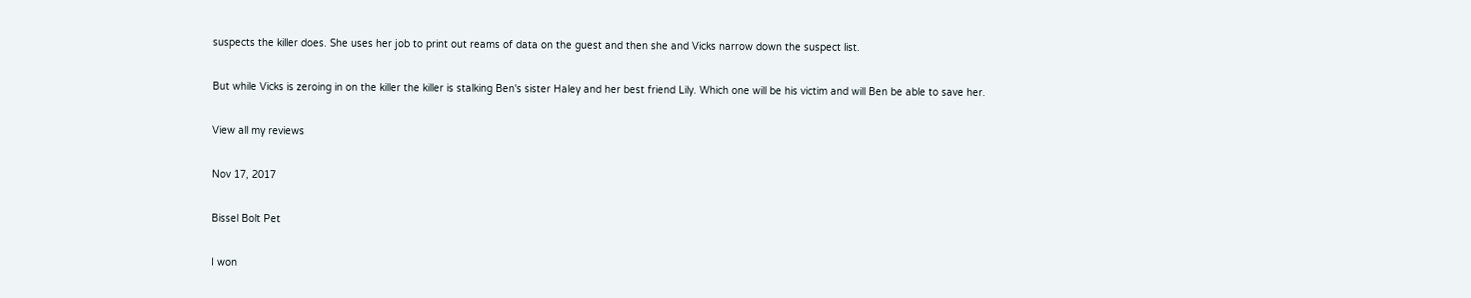suspects the killer does. She uses her job to print out reams of data on the guest and then she and Vicks narrow down the suspect list.

But while Vicks is zeroing in on the killer the killer is stalking Ben's sister Haley and her best friend Lily. Which one will be his victim and will Ben be able to save her.

View all my reviews

Nov 17, 2017

Bissel Bolt Pet

I won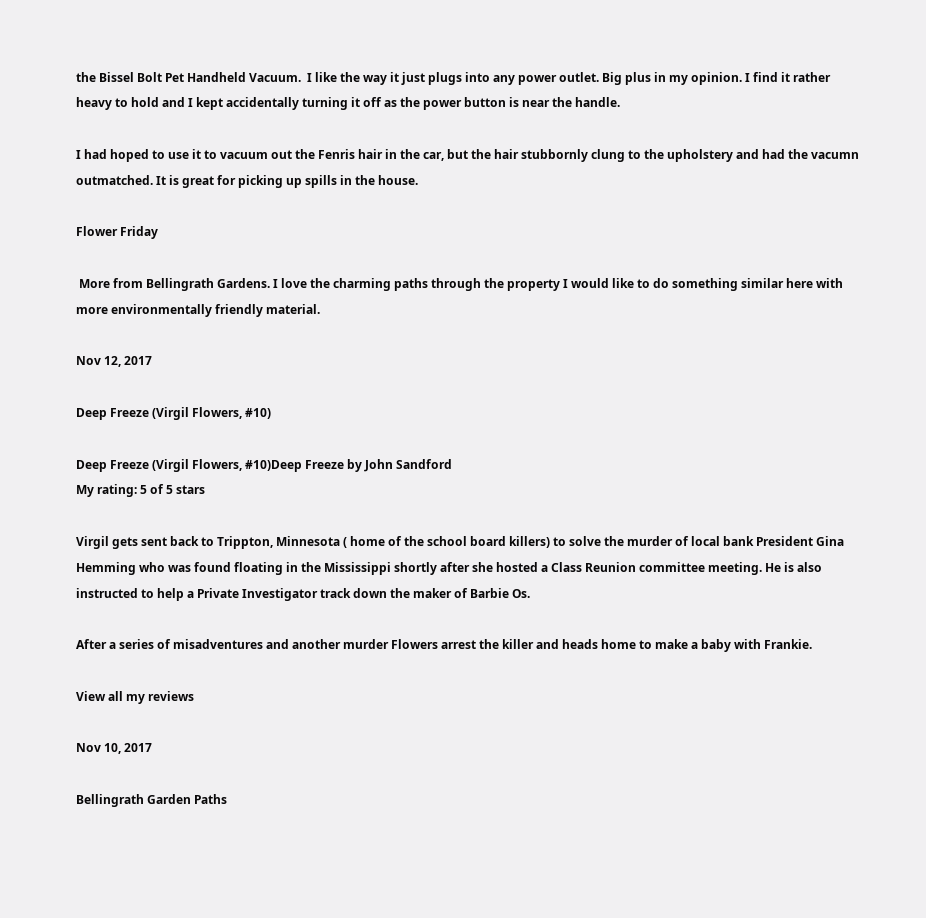the Bissel Bolt Pet Handheld Vacuum.  I like the way it just plugs into any power outlet. Big plus in my opinion. I find it rather heavy to hold and I kept accidentally turning it off as the power button is near the handle.

I had hoped to use it to vacuum out the Fenris hair in the car, but the hair stubbornly clung to the upholstery and had the vacumn outmatched. It is great for picking up spills in the house.

Flower Friday

 More from Bellingrath Gardens. I love the charming paths through the property I would like to do something similar here with more environmentally friendly material.

Nov 12, 2017

Deep Freeze (Virgil Flowers, #10)

Deep Freeze (Virgil Flowers, #10)Deep Freeze by John Sandford
My rating: 5 of 5 stars

Virgil gets sent back to Trippton, Minnesota ( home of the school board killers) to solve the murder of local bank President Gina Hemming who was found floating in the Mississippi shortly after she hosted a Class Reunion committee meeting. He is also instructed to help a Private Investigator track down the maker of Barbie Os.

After a series of misadventures and another murder Flowers arrest the killer and heads home to make a baby with Frankie.

View all my reviews

Nov 10, 2017

Bellingrath Garden Paths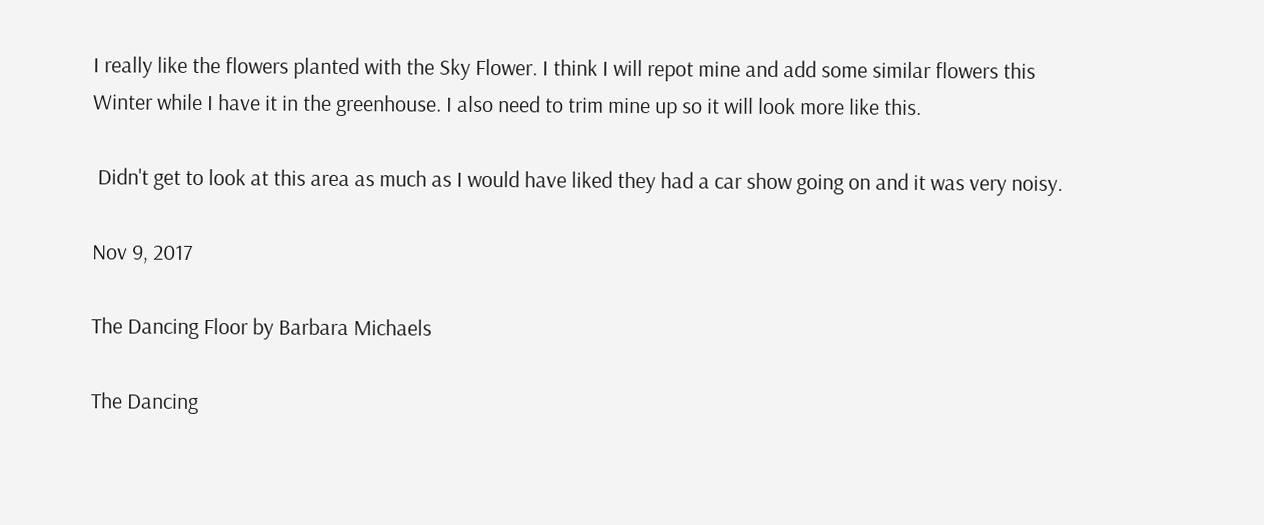I really like the flowers planted with the Sky Flower. I think I will repot mine and add some similar flowers this Winter while I have it in the greenhouse. I also need to trim mine up so it will look more like this.

 Didn't get to look at this area as much as I would have liked they had a car show going on and it was very noisy.

Nov 9, 2017

The Dancing Floor by Barbara Michaels

The Dancing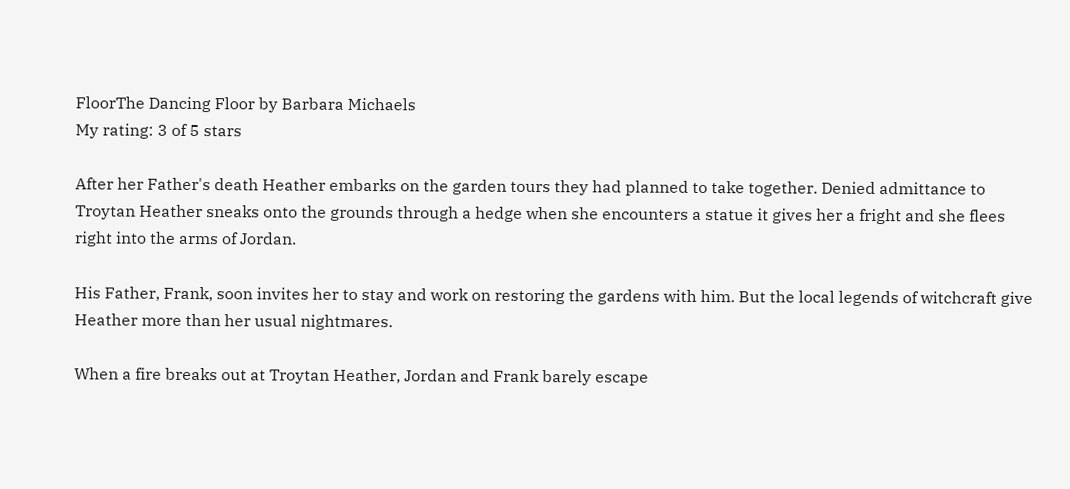FloorThe Dancing Floor by Barbara Michaels
My rating: 3 of 5 stars

After her Father's death Heather embarks on the garden tours they had planned to take together. Denied admittance to Troytan Heather sneaks onto the grounds through a hedge when she encounters a statue it gives her a fright and she flees right into the arms of Jordan.

His Father, Frank, soon invites her to stay and work on restoring the gardens with him. But the local legends of witchcraft give Heather more than her usual nightmares.

When a fire breaks out at Troytan Heather, Jordan and Frank barely escape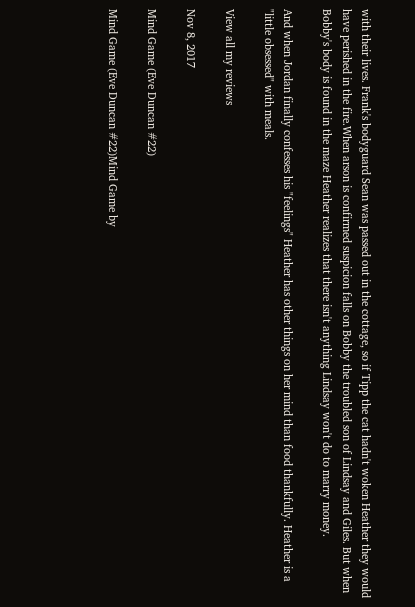with their lives. Frank's bodyguard Sean was passed out in the cottage, so if Tipp the cat hadn't woken Heather they would have perished in the fire.When arson is confirmed suspicion falls on Bobby the troubled son of Lindsay and Giles. But when Bobby's body is found in the maze Heather realizes that there isn't anything Lindsay won't do to marry money.

And when Jordan finally confesses his "feelings" Heather has other things on her mind than food thankfully. Heather is a "little obsessed" with meals.

View all my reviews

Nov 8, 2017

Mind Game (Eve Duncan #22)

Mind Game (Eve Duncan #22)Mind Game by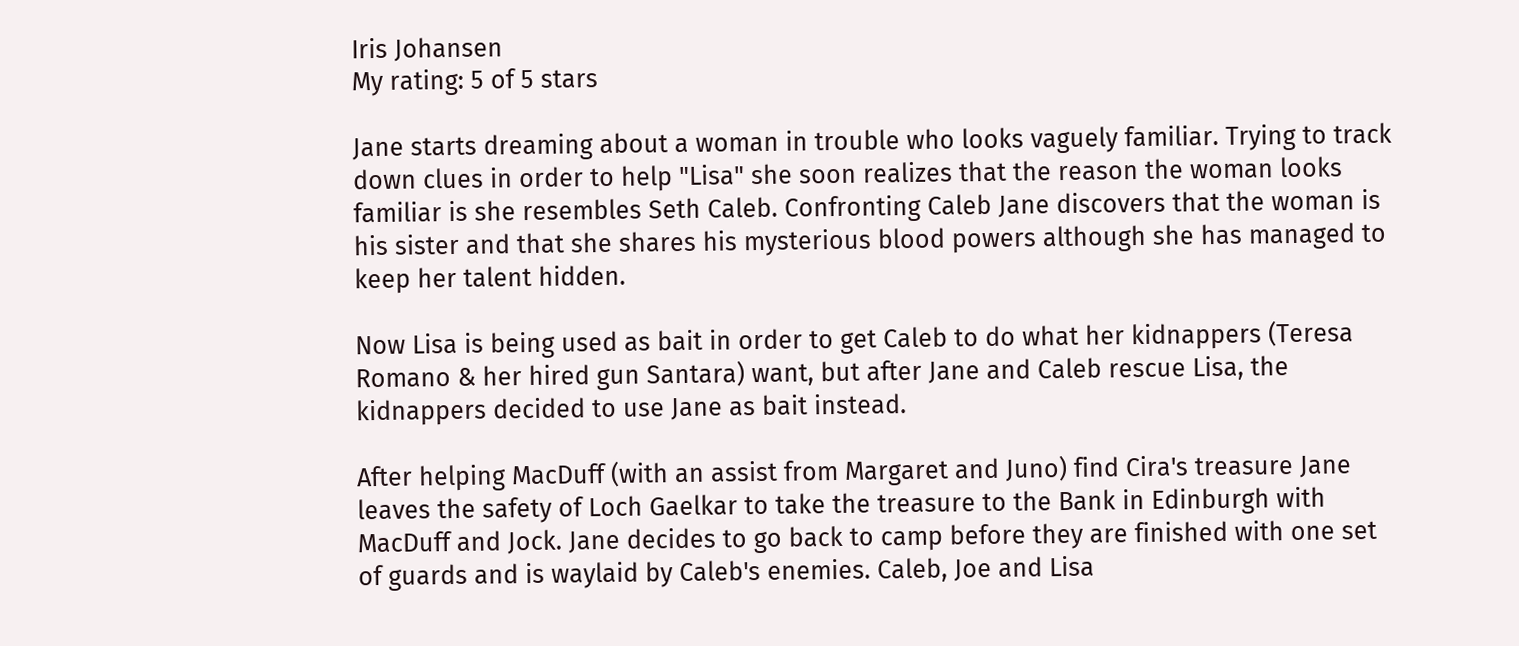Iris Johansen
My rating: 5 of 5 stars

Jane starts dreaming about a woman in trouble who looks vaguely familiar. Trying to track down clues in order to help "Lisa" she soon realizes that the reason the woman looks familiar is she resembles Seth Caleb. Confronting Caleb Jane discovers that the woman is his sister and that she shares his mysterious blood powers although she has managed to keep her talent hidden.

Now Lisa is being used as bait in order to get Caleb to do what her kidnappers (Teresa Romano & her hired gun Santara) want, but after Jane and Caleb rescue Lisa, the kidnappers decided to use Jane as bait instead.

After helping MacDuff (with an assist from Margaret and Juno) find Cira's treasure Jane leaves the safety of Loch Gaelkar to take the treasure to the Bank in Edinburgh with MacDuff and Jock. Jane decides to go back to camp before they are finished with one set of guards and is waylaid by Caleb's enemies. Caleb, Joe and Lisa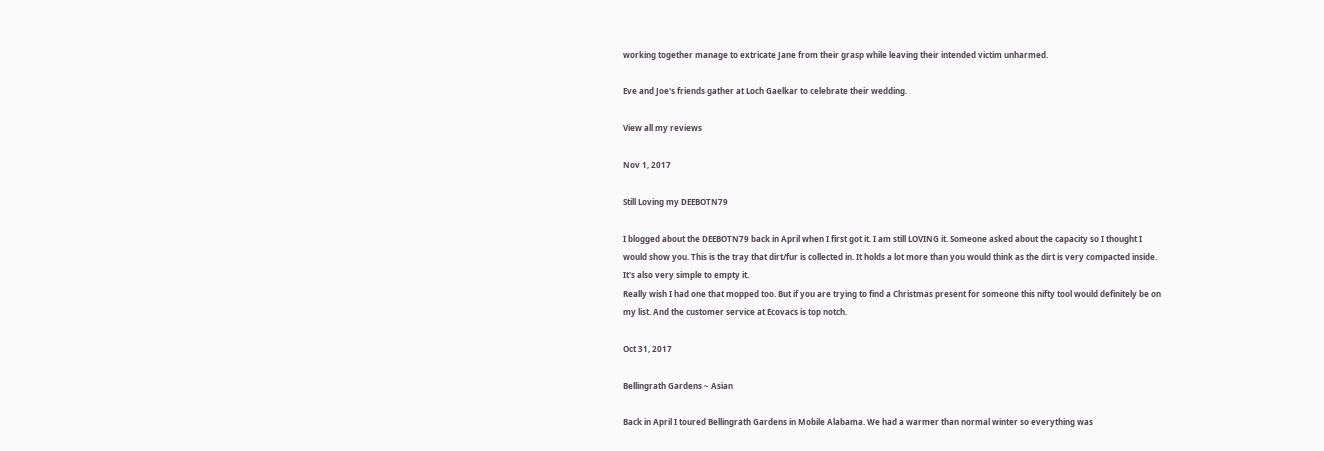working together manage to extricate Jane from their grasp while leaving their intended victim unharmed.

Eve and Joe's friends gather at Loch Gaelkar to celebrate their wedding.

View all my reviews

Nov 1, 2017

Still Loving my DEEBOTN79

I blogged about the DEEBOTN79 back in April when I first got it. I am still LOVING it. Someone asked about the capacity so I thought I would show you. This is the tray that dirt/fur is collected in. It holds a lot more than you would think as the dirt is very compacted inside. It's also very simple to empty it.
Really wish I had one that mopped too. But if you are trying to find a Christmas present for someone this nifty tool would definitely be on my list. And the customer service at Ecovacs is top notch.

Oct 31, 2017

Bellingrath Gardens ~ Asian

Back in April I toured Bellingrath Gardens in Mobile Alabama. We had a warmer than normal winter so everything was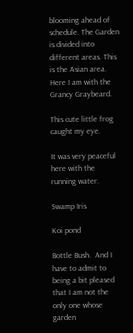blooming ahead of schedule. The Garden is divided into different areas. This is the Asian area. Here I am with the Grancy Graybeard.

This cute little frog caught my eye.

It was very peaceful here with the running water.

Swamp Iris

Koi pond

Bottle Bush.  And I have to admit to being a bit pleased that I am not the only one whose garden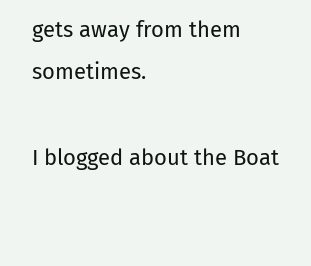gets away from them sometimes.

I blogged about the Boat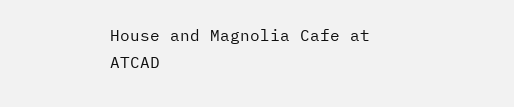House and Magnolia Cafe at ATCAD